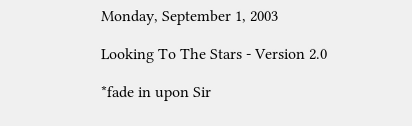Monday, September 1, 2003

Looking To The Stars - Version 2.0

*fade in upon Sir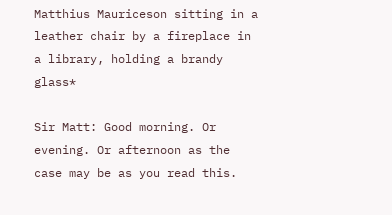Matthius Mauriceson sitting in a leather chair by a fireplace in a library, holding a brandy glass*

Sir Matt: Good morning. Or evening. Or afternoon as the case may be as you read this.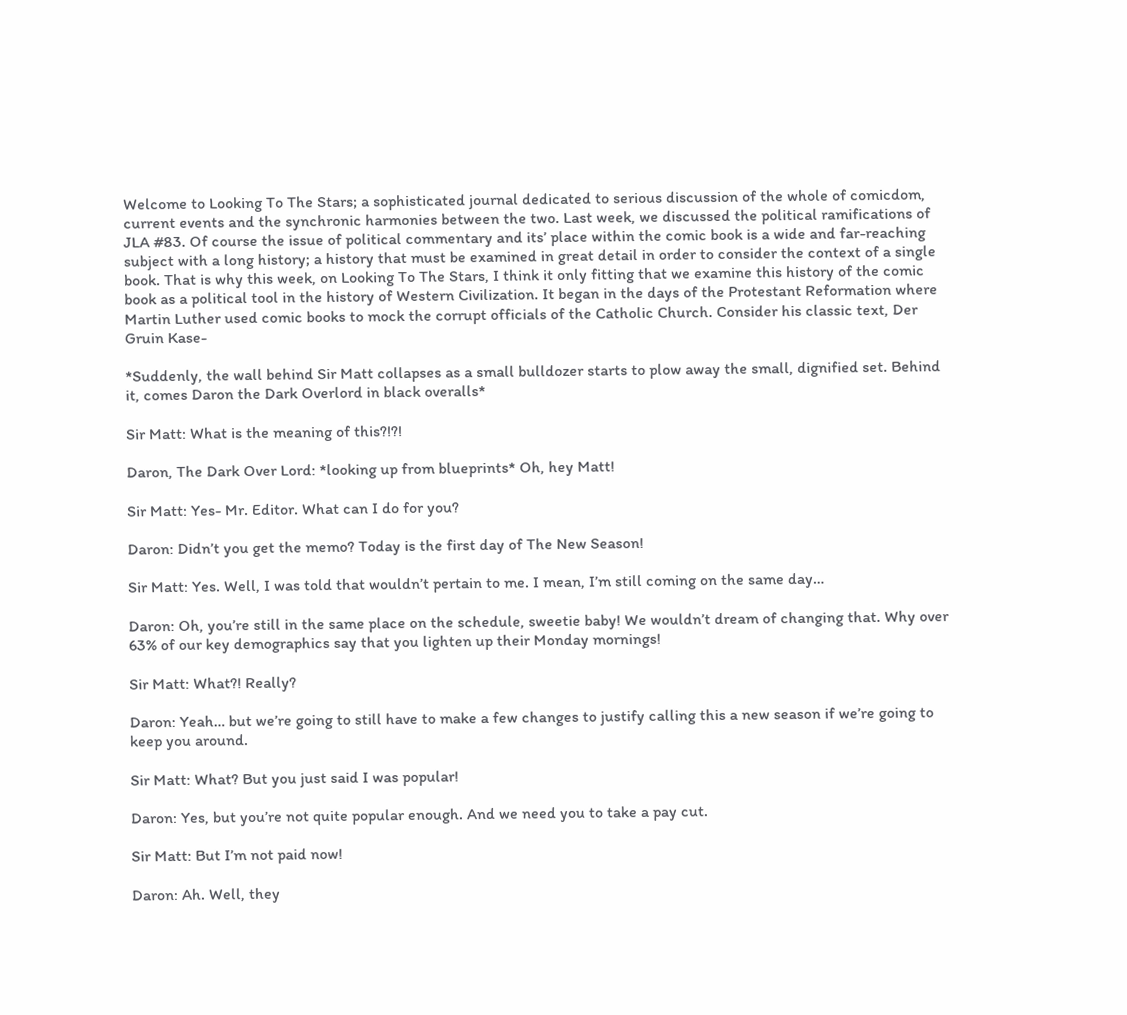Welcome to Looking To The Stars; a sophisticated journal dedicated to serious discussion of the whole of comicdom, current events and the synchronic harmonies between the two. Last week, we discussed the political ramifications of JLA #83. Of course the issue of political commentary and its’ place within the comic book is a wide and far-reaching subject with a long history; a history that must be examined in great detail in order to consider the context of a single book. That is why this week, on Looking To The Stars, I think it only fitting that we examine this history of the comic book as a political tool in the history of Western Civilization. It began in the days of the Protestant Reformation where Martin Luther used comic books to mock the corrupt officials of the Catholic Church. Consider his classic text, Der Gruin Kase-

*Suddenly, the wall behind Sir Matt collapses as a small bulldozer starts to plow away the small, dignified set. Behind it, comes Daron the Dark Overlord in black overalls*

Sir Matt: What is the meaning of this?!?!

Daron, The Dark Over Lord: *looking up from blueprints* Oh, hey Matt!

Sir Matt: Yes- Mr. Editor. What can I do for you?

Daron: Didn’t you get the memo? Today is the first day of The New Season!

Sir Matt: Yes. Well, I was told that wouldn’t pertain to me. I mean, I’m still coming on the same day…

Daron: Oh, you’re still in the same place on the schedule, sweetie baby! We wouldn’t dream of changing that. Why over 63% of our key demographics say that you lighten up their Monday mornings!

Sir Matt: What?! Really?

Daron: Yeah… but we’re going to still have to make a few changes to justify calling this a new season if we’re going to keep you around.

Sir Matt: What? But you just said I was popular!

Daron: Yes, but you’re not quite popular enough. And we need you to take a pay cut.

Sir Matt: But I’m not paid now!

Daron: Ah. Well, they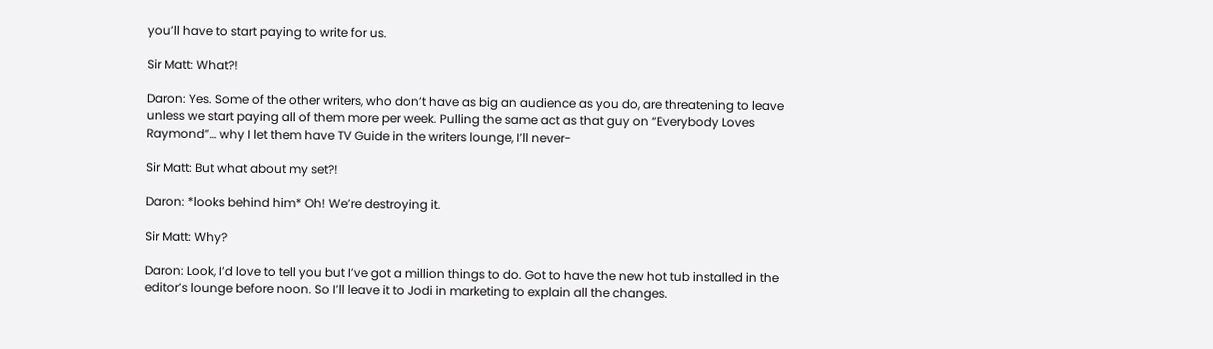you’ll have to start paying to write for us.

Sir Matt: What?!

Daron: Yes. Some of the other writers, who don’t have as big an audience as you do, are threatening to leave unless we start paying all of them more per week. Pulling the same act as that guy on “Everybody Loves Raymond”… why I let them have TV Guide in the writers lounge, I’ll never-

Sir Matt: But what about my set?!

Daron: *looks behind him* Oh! We’re destroying it.

Sir Matt: Why?

Daron: Look, I’d love to tell you but I’ve got a million things to do. Got to have the new hot tub installed in the editor’s lounge before noon. So I’ll leave it to Jodi in marketing to explain all the changes.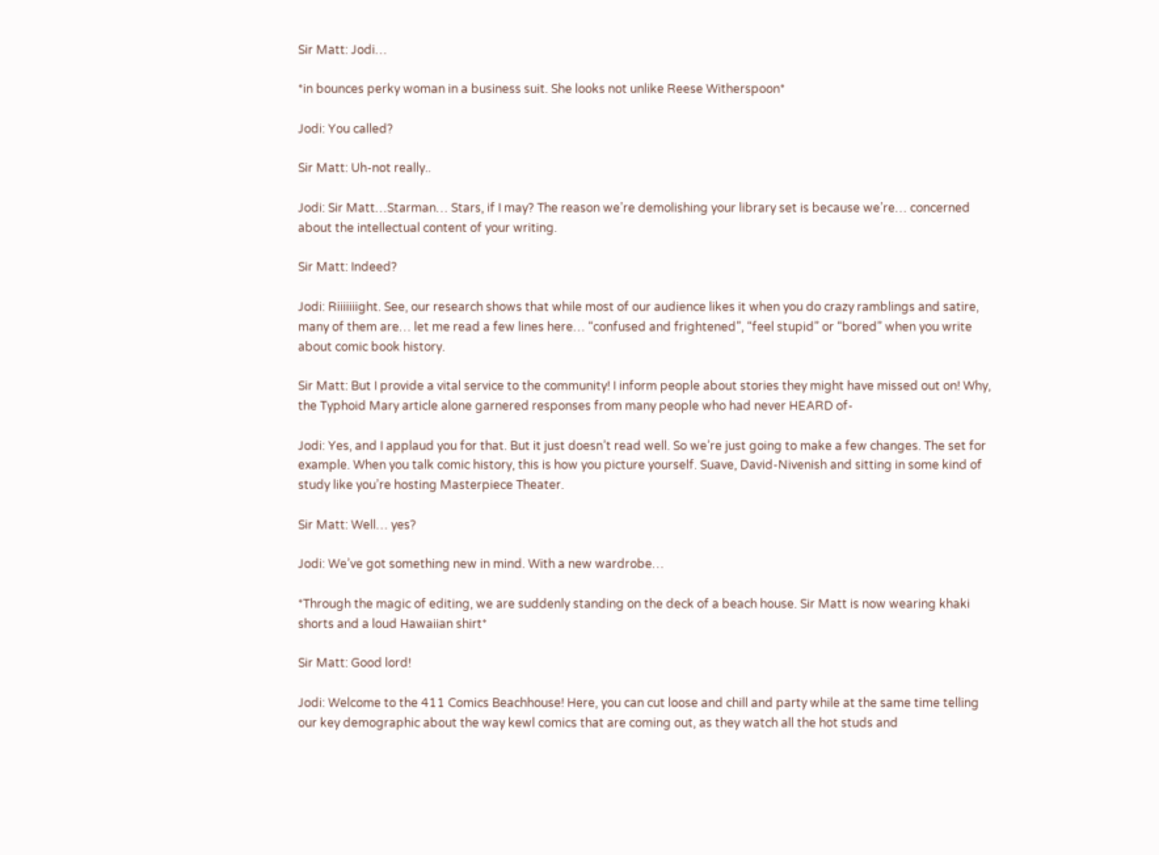Sir Matt: Jodi…

*in bounces perky woman in a business suit. She looks not unlike Reese Witherspoon*

Jodi: You called?

Sir Matt: Uh-not really..

Jodi: Sir Matt…Starman… Stars, if I may? The reason we’re demolishing your library set is because we’re… concerned about the intellectual content of your writing.

Sir Matt: Indeed?

Jodi: Riiiiiiight. See, our research shows that while most of our audience likes it when you do crazy ramblings and satire, many of them are… let me read a few lines here… “confused and frightened”, “feel stupid” or “bored” when you write about comic book history.

Sir Matt: But I provide a vital service to the community! I inform people about stories they might have missed out on! Why, the Typhoid Mary article alone garnered responses from many people who had never HEARD of-

Jodi: Yes, and I applaud you for that. But it just doesn’t read well. So we’re just going to make a few changes. The set for example. When you talk comic history, this is how you picture yourself. Suave, David-Nivenish and sitting in some kind of study like you’re hosting Masterpiece Theater.

Sir Matt: Well… yes?

Jodi: We’ve got something new in mind. With a new wardrobe…

*Through the magic of editing, we are suddenly standing on the deck of a beach house. Sir Matt is now wearing khaki shorts and a loud Hawaiian shirt*

Sir Matt: Good lord!

Jodi: Welcome to the 411 Comics Beachhouse! Here, you can cut loose and chill and party while at the same time telling our key demographic about the way kewl comics that are coming out, as they watch all the hot studs and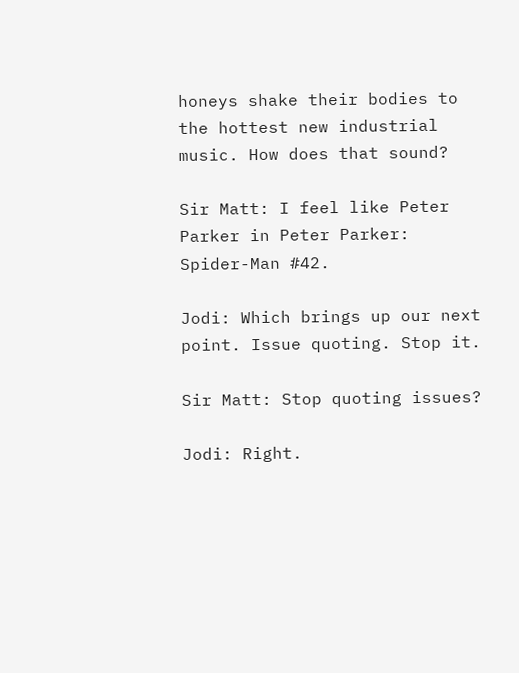honeys shake their bodies to the hottest new industrial music. How does that sound?

Sir Matt: I feel like Peter Parker in Peter Parker: Spider-Man #42.

Jodi: Which brings up our next point. Issue quoting. Stop it.

Sir Matt: Stop quoting issues?

Jodi: Right.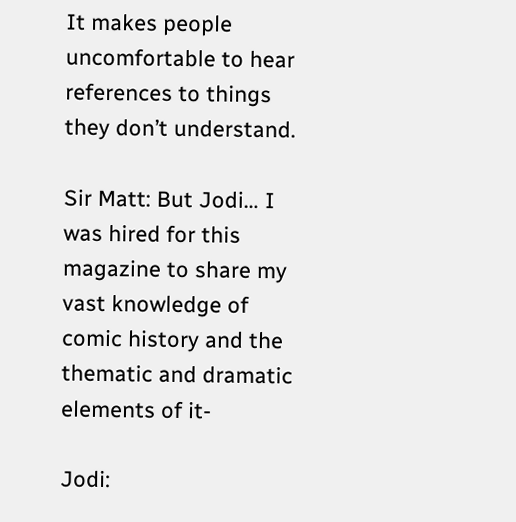It makes people uncomfortable to hear references to things they don’t understand.

Sir Matt: But Jodi… I was hired for this magazine to share my vast knowledge of comic history and the thematic and dramatic elements of it-

Jodi: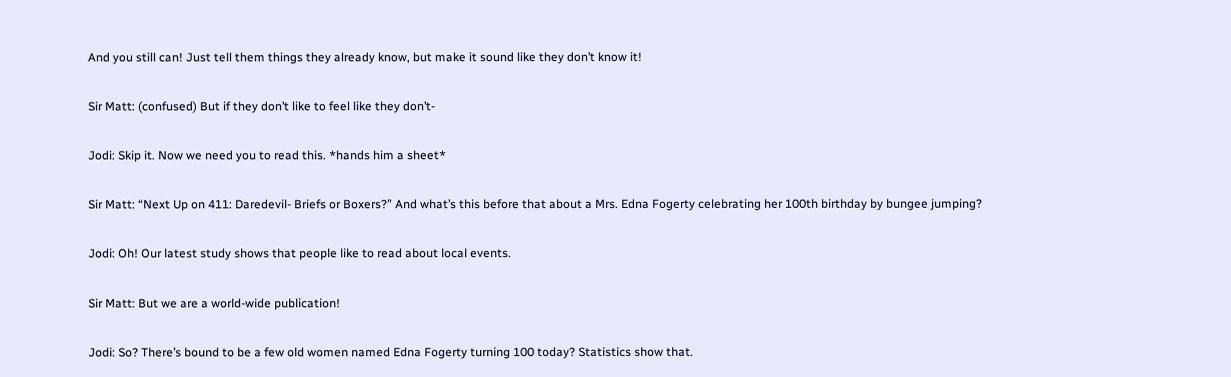And you still can! Just tell them things they already know, but make it sound like they don’t know it!

Sir Matt: (confused) But if they don’t like to feel like they don’t-

Jodi: Skip it. Now we need you to read this. *hands him a sheet*

Sir Matt: “Next Up on 411: Daredevil- Briefs or Boxers?” And what’s this before that about a Mrs. Edna Fogerty celebrating her 100th birthday by bungee jumping?

Jodi: Oh! Our latest study shows that people like to read about local events.

Sir Matt: But we are a world-wide publication!

Jodi: So? There’s bound to be a few old women named Edna Fogerty turning 100 today? Statistics show that.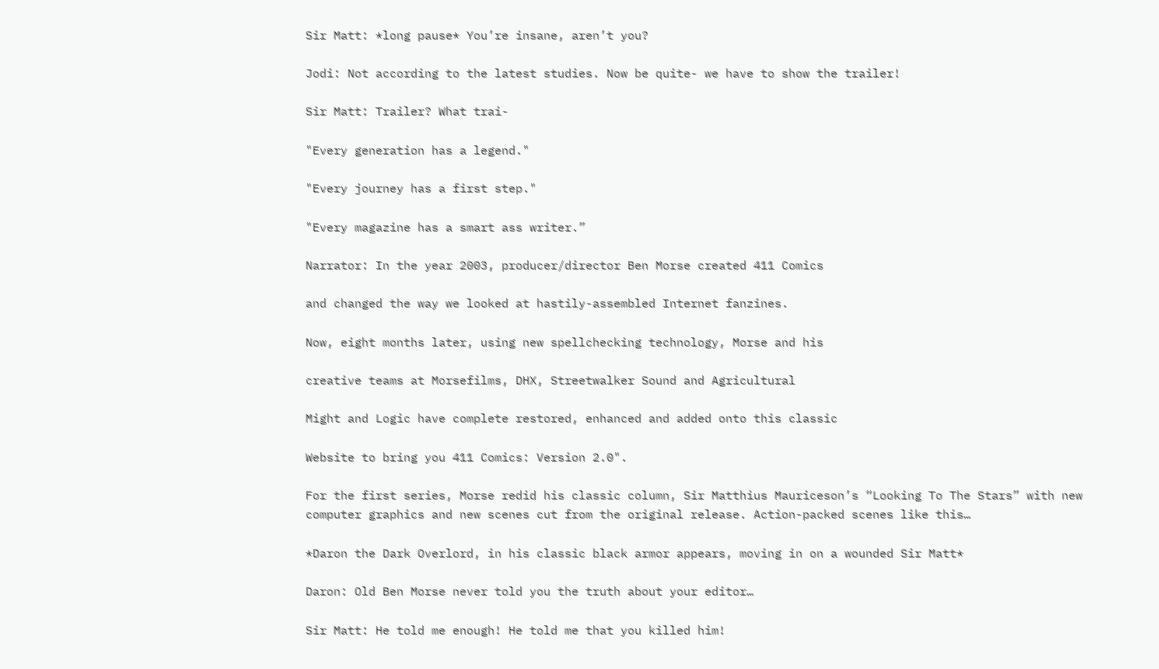Sir Matt: *long pause* You’re insane, aren’t you?

Jodi: Not according to the latest studies. Now be quite- we have to show the trailer!

Sir Matt: Trailer? What trai-

"Every generation has a legend."

"Every journey has a first step."

"Every magazine has a smart ass writer.”

Narrator: In the year 2003, producer/director Ben Morse created 411 Comics

and changed the way we looked at hastily-assembled Internet fanzines.

Now, eight months later, using new spellchecking technology, Morse and his

creative teams at Morsefilms, DHX, Streetwalker Sound and Agricultural

Might and Logic have complete restored, enhanced and added onto this classic

Website to bring you 411 Comics: Version 2.0".

For the first series, Morse redid his classic column, Sir Matthius Mauriceson’s “Looking To The Stars” with new computer graphics and new scenes cut from the original release. Action-packed scenes like this…

*Daron the Dark Overlord, in his classic black armor appears, moving in on a wounded Sir Matt*

Daron: Old Ben Morse never told you the truth about your editor…

Sir Matt: He told me enough! He told me that you killed him!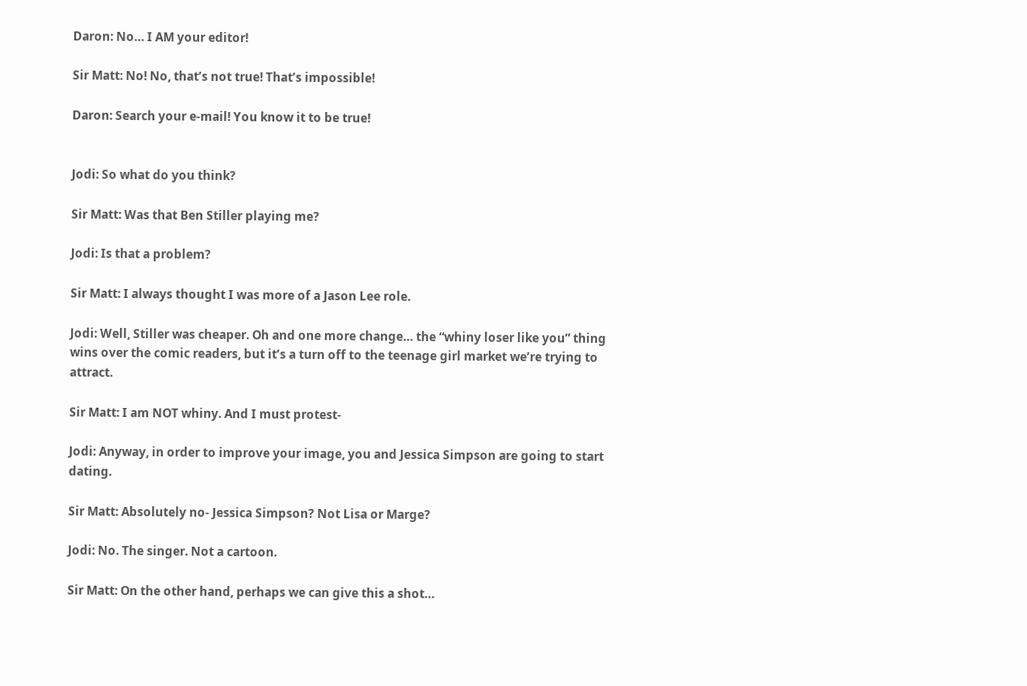Daron: No… I AM your editor!

Sir Matt: No! No, that’s not true! That’s impossible!

Daron: Search your e-mail! You know it to be true!


Jodi: So what do you think?

Sir Matt: Was that Ben Stiller playing me?

Jodi: Is that a problem?

Sir Matt: I always thought I was more of a Jason Lee role.

Jodi: Well, Stiller was cheaper. Oh and one more change… the “whiny loser like you” thing wins over the comic readers, but it’s a turn off to the teenage girl market we’re trying to attract.

Sir Matt: I am NOT whiny. And I must protest-

Jodi: Anyway, in order to improve your image, you and Jessica Simpson are going to start dating.

Sir Matt: Absolutely no- Jessica Simpson? Not Lisa or Marge?

Jodi: No. The singer. Not a cartoon.

Sir Matt: On the other hand, perhaps we can give this a shot…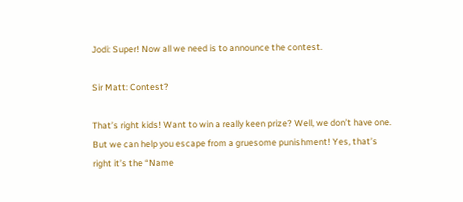Jodi: Super! Now all we need is to announce the contest.

Sir Matt: Contest?

That’s right kids! Want to win a really keen prize? Well, we don’t have one. But we can help you escape from a gruesome punishment! Yes, that’s right it’s the “Name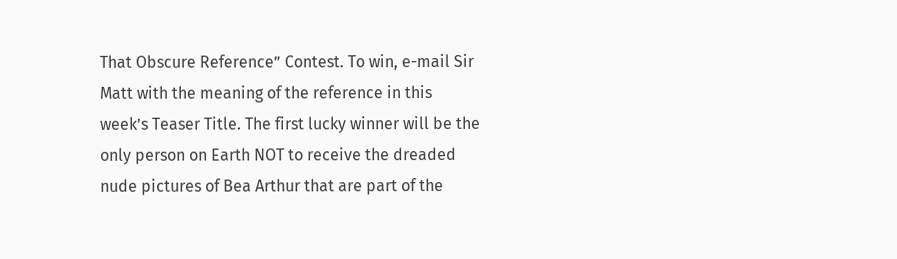That Obscure Reference” Contest. To win, e-mail Sir Matt with the meaning of the reference in this week’s Teaser Title. The first lucky winner will be the only person on Earth NOT to receive the dreaded nude pictures of Bea Arthur that are part of the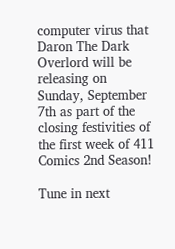computer virus that Daron The Dark Overlord will be releasing on Sunday, September 7th as part of the closing festivities of the first week of 411 Comics 2nd Season!

Tune in next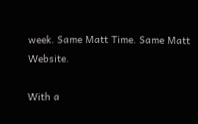week. Same Matt Time. Same Matt Website.

With a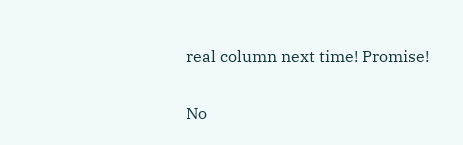real column next time! Promise!

No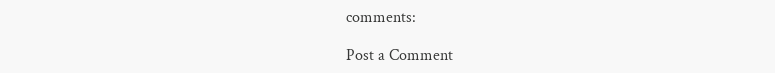comments:

Post a Comment